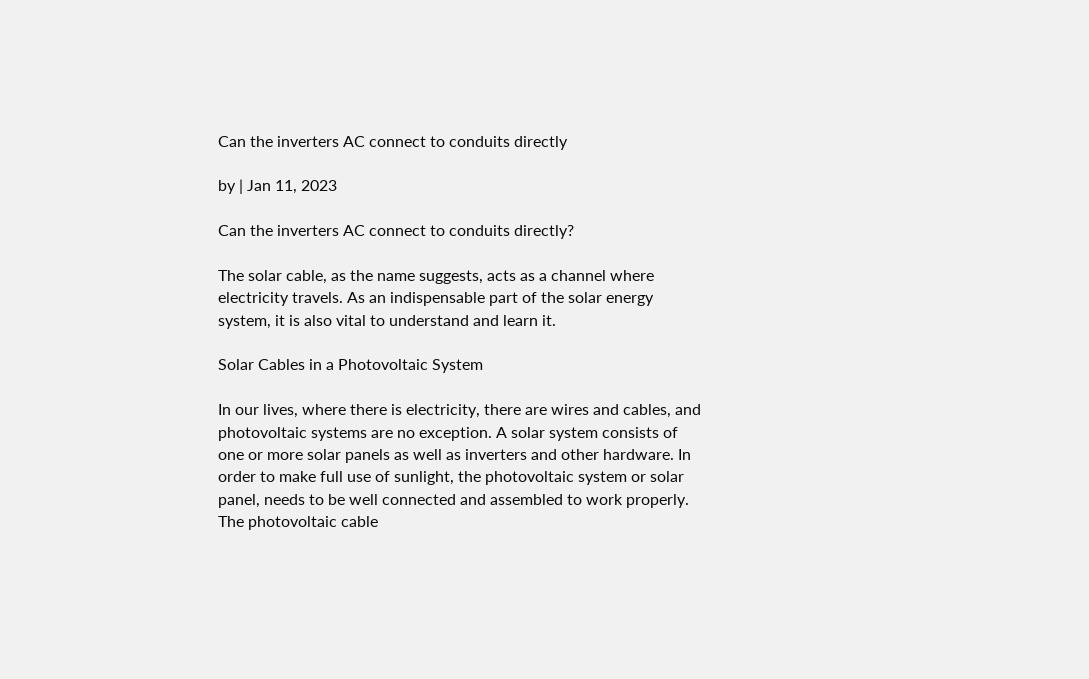Can the inverters AC connect to conduits directly

by | Jan 11, 2023

Can the inverters AC connect to conduits directly?

The solar cable, as the name suggests, acts as a channel where electricity travels. As an indispensable part of the solar energy system, it is also vital to understand and learn it.

Solar Cables in a Photovoltaic System

In our lives, where there is electricity, there are wires and cables, and photovoltaic systems are no exception. A solar system consists of one or more solar panels as well as inverters and other hardware. In order to make full use of sunlight, the photovoltaic system or solar panel, needs to be well connected and assembled to work properly. The photovoltaic cable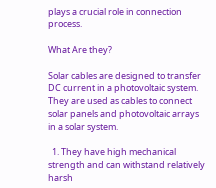plays a crucial role in connection process.

What Are they?

Solar cables are designed to transfer DC current in a photovoltaic system. They are used as cables to connect solar panels and photovoltaic arrays in a solar system.

  1. They have high mechanical strength and can withstand relatively harsh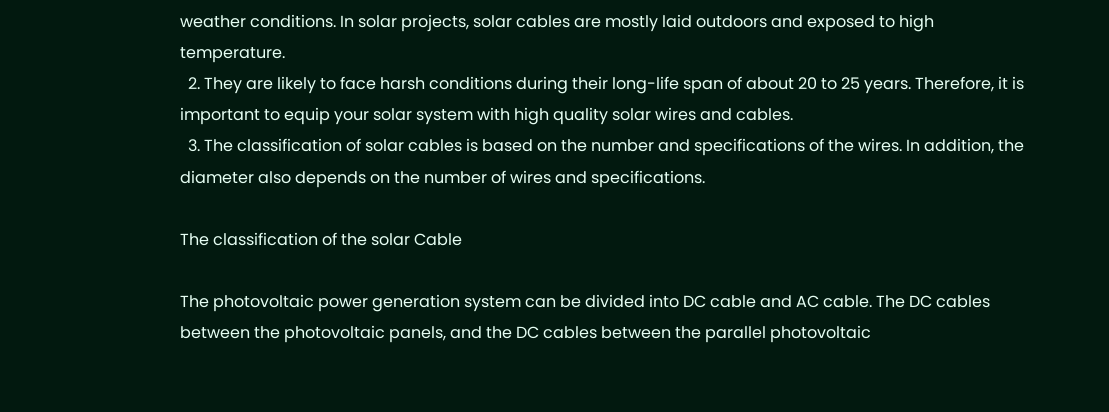weather conditions. In solar projects, solar cables are mostly laid outdoors and exposed to high temperature.
  2. They are likely to face harsh conditions during their long-life span of about 20 to 25 years. Therefore, it is important to equip your solar system with high quality solar wires and cables.
  3. The classification of solar cables is based on the number and specifications of the wires. In addition, the diameter also depends on the number of wires and specifications.

The classification of the solar Cable

The photovoltaic power generation system can be divided into DC cable and AC cable. The DC cables between the photovoltaic panels, and the DC cables between the parallel photovoltaic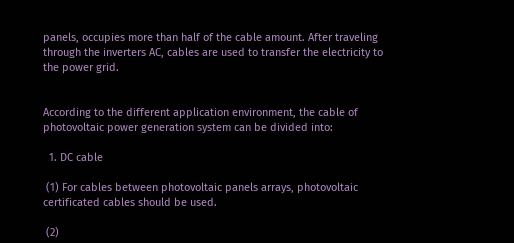panels, occupies more than half of the cable amount. After traveling through the inverters AC, cables are used to transfer the electricity to the power grid.


According to the different application environment, the cable of photovoltaic power generation system can be divided into:

  1. DC cable

 (1) For cables between photovoltaic panels arrays, photovoltaic certificated cables should be used.

 (2)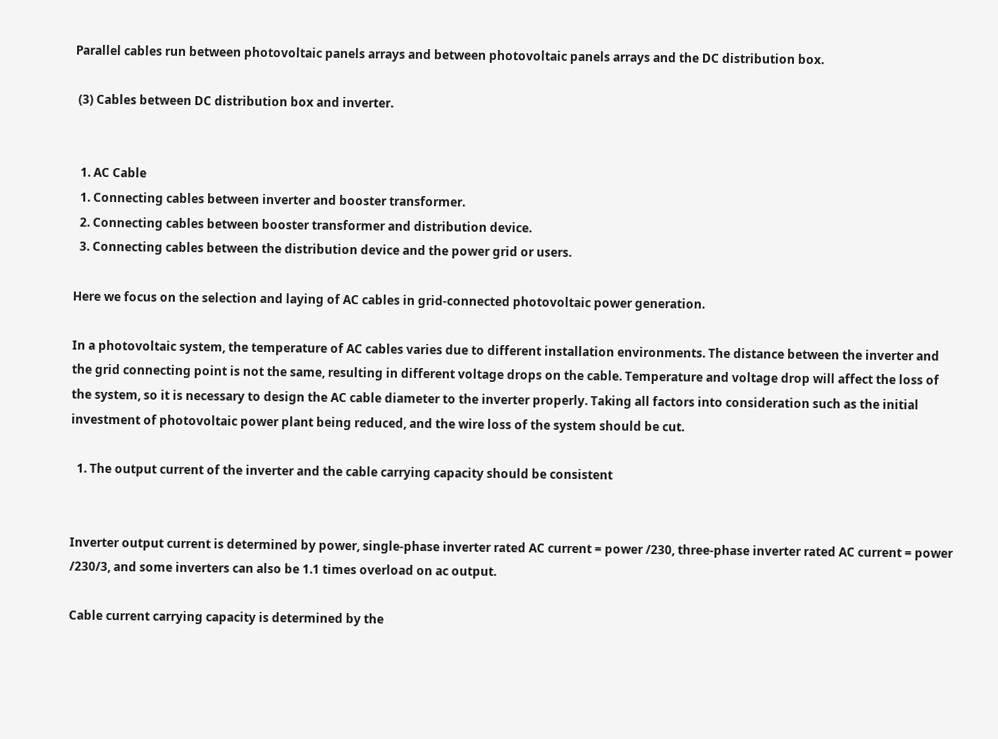Parallel cables run between photovoltaic panels arrays and between photovoltaic panels arrays and the DC distribution box.

 (3) Cables between DC distribution box and inverter.


  1. AC Cable
  1. Connecting cables between inverter and booster transformer.
  2. Connecting cables between booster transformer and distribution device.
  3. Connecting cables between the distribution device and the power grid or users.

Here we focus on the selection and laying of AC cables in grid-connected photovoltaic power generation.

In a photovoltaic system, the temperature of AC cables varies due to different installation environments. The distance between the inverter and the grid connecting point is not the same, resulting in different voltage drops on the cable. Temperature and voltage drop will affect the loss of the system, so it is necessary to design the AC cable diameter to the inverter properly. Taking all factors into consideration such as the initial investment of photovoltaic power plant being reduced, and the wire loss of the system should be cut.

  1. The output current of the inverter and the cable carrying capacity should be consistent


Inverter output current is determined by power, single-phase inverter rated AC current = power /230, three-phase inverter rated AC current = power /230/3, and some inverters can also be 1.1 times overload on ac output.

Cable current carrying capacity is determined by the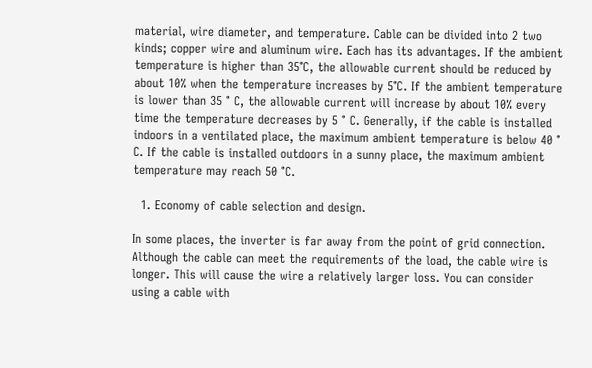material, wire diameter, and temperature. Cable can be divided into 2 two kinds; copper wire and aluminum wire. Each has its advantages. If the ambient temperature is higher than 35℃, the allowable current should be reduced by about 10% when the temperature increases by 5℃. If the ambient temperature is lower than 35 ° C, the allowable current will increase by about 10% every time the temperature decreases by 5 ° C. Generally, if the cable is installed indoors in a ventilated place, the maximum ambient temperature is below 40 ° C. If the cable is installed outdoors in a sunny place, the maximum ambient temperature may reach 50 °C.

  1. Economy of cable selection and design.

In some places, the inverter is far away from the point of grid connection. Although the cable can meet the requirements of the load, the cable wire is longer. This will cause the wire a relatively larger loss. You can consider using a cable with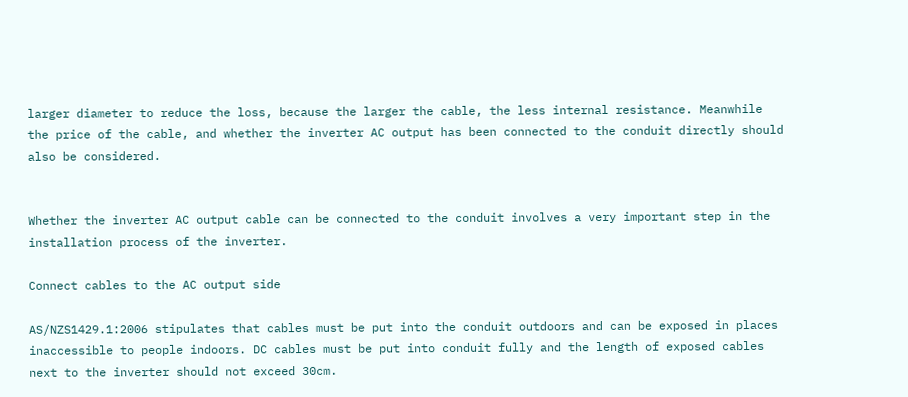larger diameter to reduce the loss, because the larger the cable, the less internal resistance. Meanwhile the price of the cable, and whether the inverter AC output has been connected to the conduit directly should also be considered.


Whether the inverter AC output cable can be connected to the conduit involves a very important step in the installation process of the inverter.

Connect cables to the AC output side

AS/NZS1429.1:2006 stipulates that cables must be put into the conduit outdoors and can be exposed in places inaccessible to people indoors. DC cables must be put into conduit fully and the length of exposed cables next to the inverter should not exceed 30cm.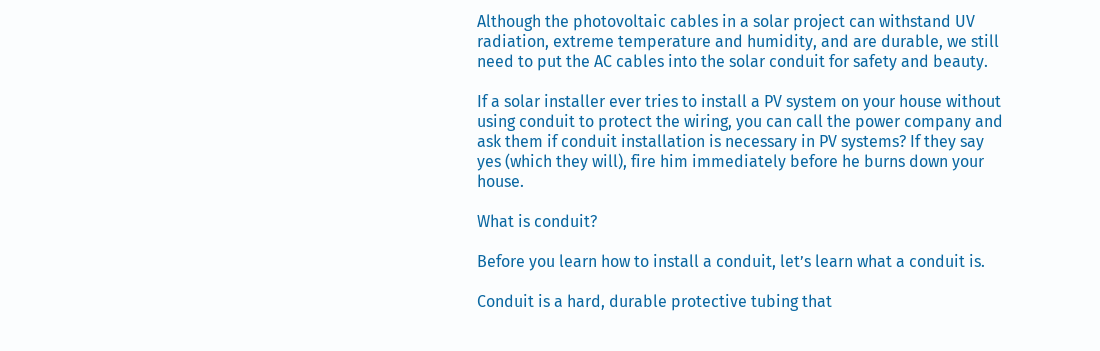Although the photovoltaic cables in a solar project can withstand UV radiation, extreme temperature and humidity, and are durable, we still need to put the AC cables into the solar conduit for safety and beauty.

If a solar installer ever tries to install a PV system on your house without using conduit to protect the wiring, you can call the power company and ask them if conduit installation is necessary in PV systems? If they say yes (which they will), fire him immediately before he burns down your house.

What is conduit?

Before you learn how to install a conduit, let’s learn what a conduit is.

Conduit is a hard, durable protective tubing that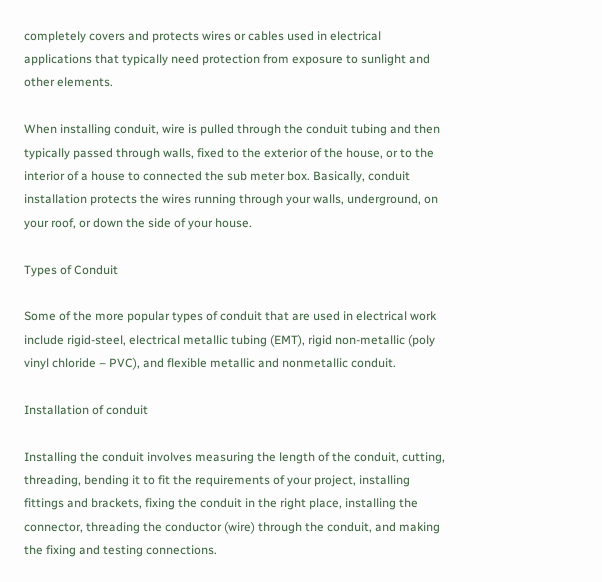completely covers and protects wires or cables used in electrical applications that typically need protection from exposure to sunlight and other elements.

When installing conduit, wire is pulled through the conduit tubing and then typically passed through walls, fixed to the exterior of the house, or to the interior of a house to connected the sub meter box. Basically, conduit installation protects the wires running through your walls, underground, on your roof, or down the side of your house.

Types of Conduit

Some of the more popular types of conduit that are used in electrical work include rigid-steel, electrical metallic tubing (EMT), rigid non-metallic (poly vinyl chloride – PVC), and flexible metallic and nonmetallic conduit.

Installation of conduit

Installing the conduit involves measuring the length of the conduit, cutting, threading, bending it to fit the requirements of your project, installing fittings and brackets, fixing the conduit in the right place, installing the connector, threading the conductor (wire) through the conduit, and making the fixing and testing connections.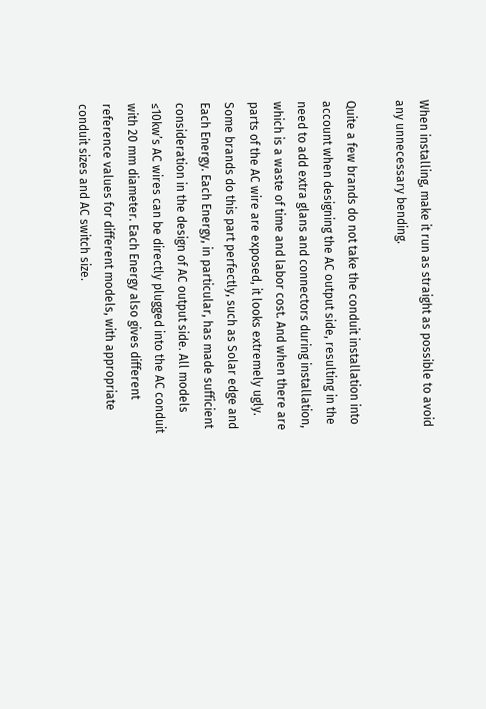When installing, make it run as straight as possible to avoid any unnecessary bending.

Quite a few brands do not take the conduit installation into account when designing the AC output side, resulting in the need to add extra glans and connectors during installation, which is a waste of time and labor cost. And when there are parts of the AC wire are exposed, it looks extremely ugly. Some brands do this part perfectly, such as Solar edge and Each Energy. Each Energy, in particular, has made sufficient consideration in the design of AC output side. All models ≤10kw’s AC wires can be directly plugged into the AC conduit with 20 mm diameter. Each Energy also gives different reference values for different models, with appropriate conduit sizes and AC switch size.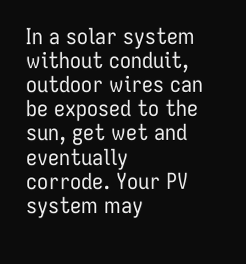In a solar system without conduit, outdoor wires can be exposed to the sun, get wet and eventually corrode. Your PV system may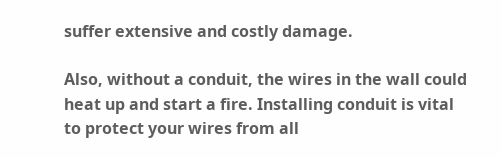suffer extensive and costly damage.

Also, without a conduit, the wires in the wall could heat up and start a fire. Installing conduit is vital to protect your wires from all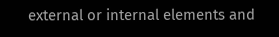external or internal elements and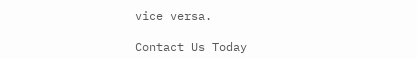vice versa.

Contact Us Today